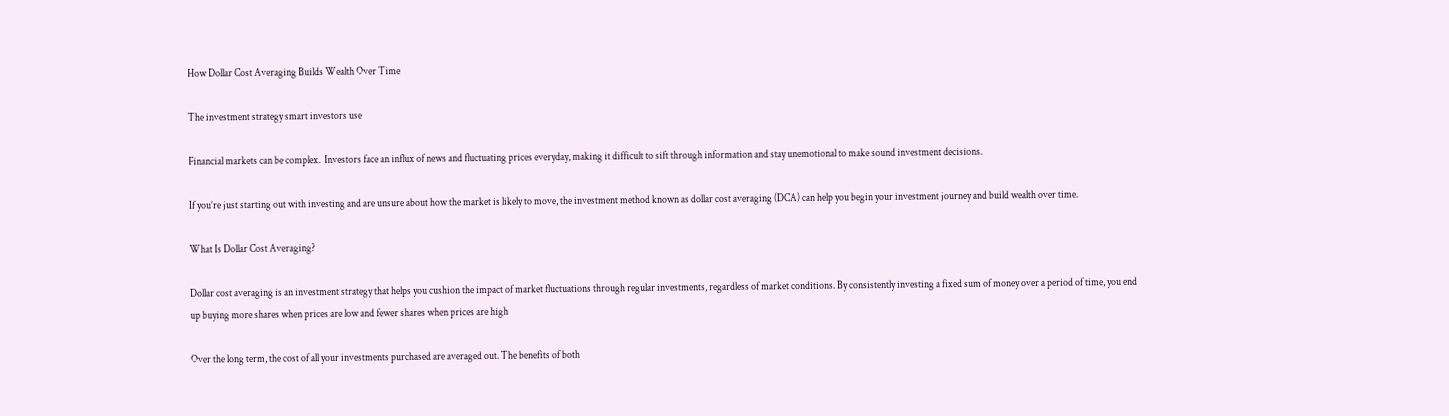How Dollar Cost Averaging Builds Wealth Over Time

The investment strategy smart investors use

Financial markets can be complex.  Investors face an influx of news and fluctuating prices everyday, making it difficult to sift through information and stay unemotional to make sound investment decisions.

If you’re just starting out with investing and are unsure about how the market is likely to move, the investment method known as dollar cost averaging (DCA) can help you begin your investment journey and build wealth over time.

What Is Dollar Cost Averaging?

Dollar cost averaging is an investment strategy that helps you cushion the impact of market fluctuations through regular investments, regardless of market conditions. By consistently investing a fixed sum of money over a period of time, you end up buying more shares when prices are low and fewer shares when prices are high

Over the long term, the cost of all your investments purchased are averaged out. The benefits of both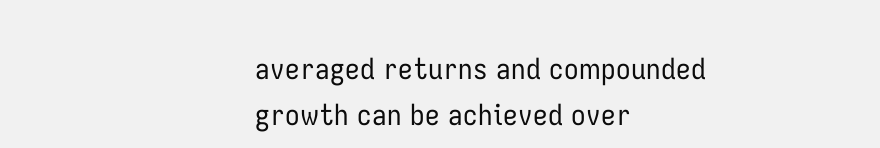averaged returns and compounded growth can be achieved over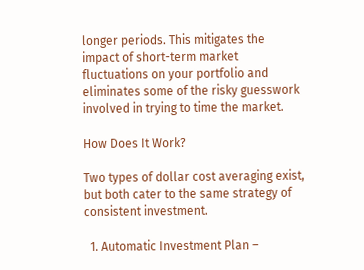longer periods. This mitigates the impact of short-term market fluctuations on your portfolio and eliminates some of the risky guesswork involved in trying to time the market.

How Does It Work?

Two types of dollar cost averaging exist, but both cater to the same strategy of consistent investment.

  1. Automatic Investment Plan –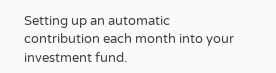Setting up an automatic contribution each month into your investment fund.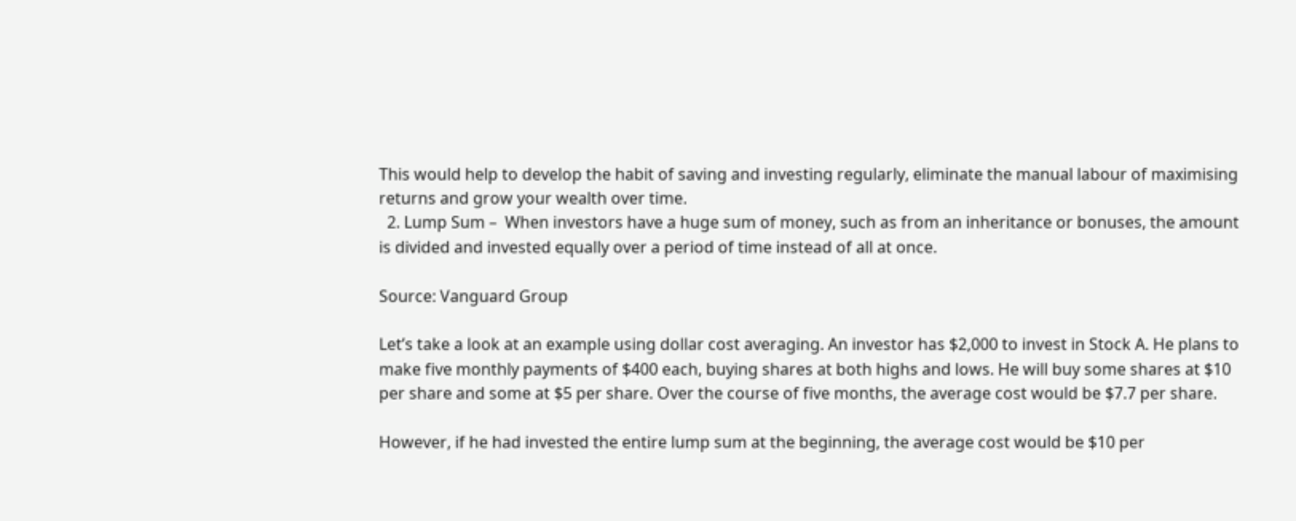This would help to develop the habit of saving and investing regularly, eliminate the manual labour of maximising returns and grow your wealth over time.
  2. Lump Sum –  When investors have a huge sum of money, such as from an inheritance or bonuses, the amount is divided and invested equally over a period of time instead of all at once.

Source: Vanguard Group

Let’s take a look at an example using dollar cost averaging. An investor has $2,000 to invest in Stock A. He plans to make five monthly payments of $400 each, buying shares at both highs and lows. He will buy some shares at $10 per share and some at $5 per share. Over the course of five months, the average cost would be $7.7 per share.

However, if he had invested the entire lump sum at the beginning, the average cost would be $10 per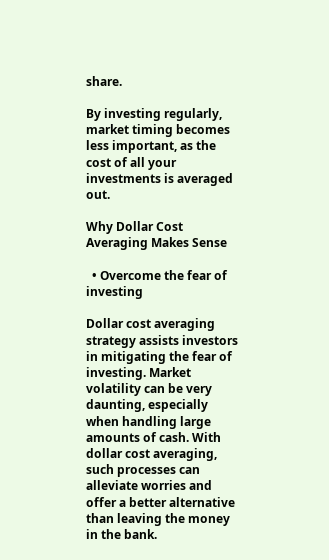share.

By investing regularly, market timing becomes less important, as the cost of all your investments is averaged out.

Why Dollar Cost Averaging Makes Sense

  • Overcome the fear of investing

Dollar cost averaging strategy assists investors in mitigating the fear of investing. Market volatility can be very daunting, especially when handling large amounts of cash. With dollar cost averaging, such processes can alleviate worries and offer a better alternative than leaving the money  in the bank.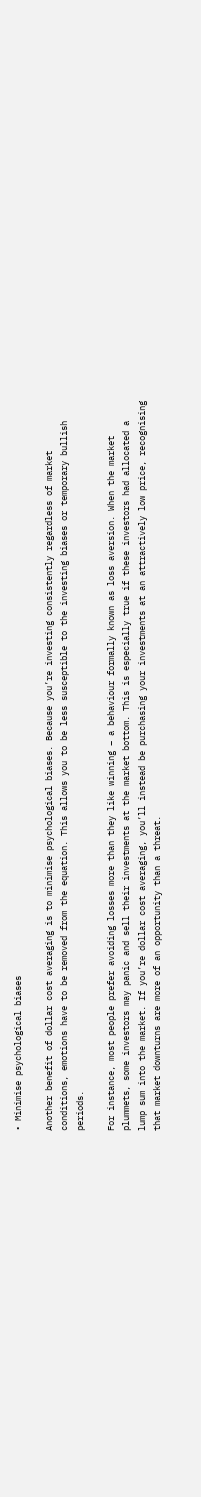• Minimise psychological biases

Another benefit of dollar cost averaging is to minimise psychological biases. Because you’re investing consistently regardless of market conditions, emotions have to be removed from the equation. This allows you to be less susceptible to the investing biases or temporary bullish periods.

For instance, most people prefer avoiding losses more than they like winning – a behaviour formally known as loss aversion. When the market plummets, some investors may panic and sell their investments at the market bottom. This is especially true if these investors had allocated a lump sum into the market. If you’re dollar cost averaging, you’ll instead be purchasing your investments at an attractively low price, recognising that market downturns are more of an opportunity than a threat.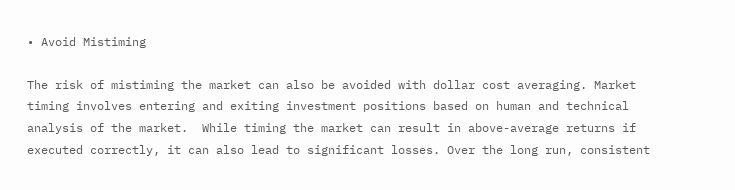• Avoid Mistiming

The risk of mistiming the market can also be avoided with dollar cost averaging. Market timing involves entering and exiting investment positions based on human and technical analysis of the market.  While timing the market can result in above-average returns if executed correctly, it can also lead to significant losses. Over the long run, consistent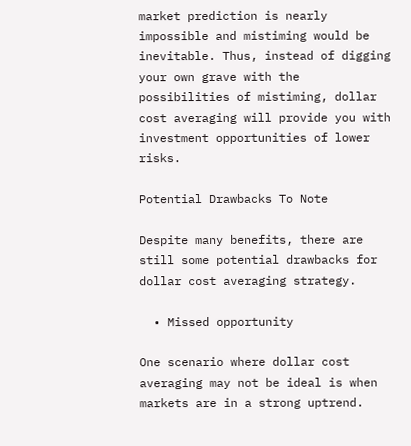market prediction is nearly impossible and mistiming would be inevitable. Thus, instead of digging your own grave with the possibilities of mistiming, dollar cost averaging will provide you with investment opportunities of lower risks.

Potential Drawbacks To Note

Despite many benefits, there are still some potential drawbacks for dollar cost averaging strategy.

  • Missed opportunity

One scenario where dollar cost averaging may not be ideal is when markets are in a strong uptrend.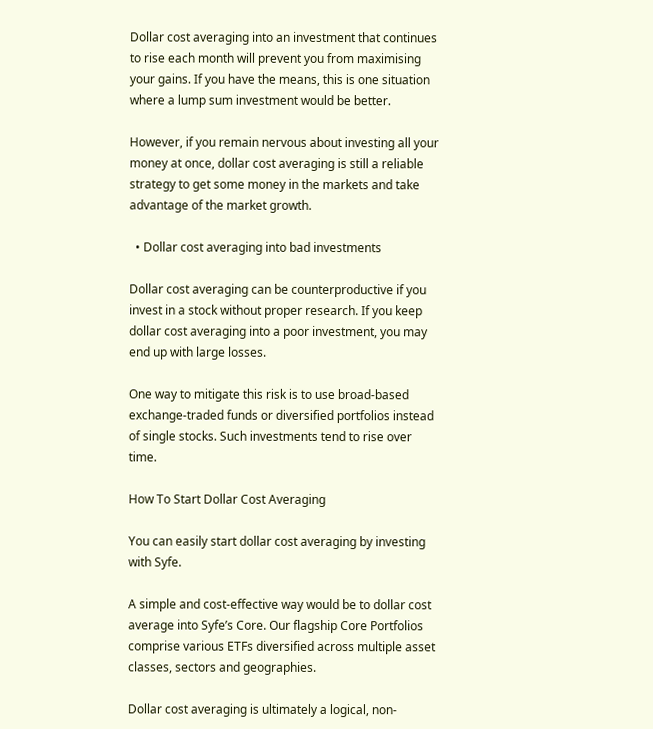Dollar cost averaging into an investment that continues to rise each month will prevent you from maximising your gains. If you have the means, this is one situation where a lump sum investment would be better.

However, if you remain nervous about investing all your money at once, dollar cost averaging is still a reliable strategy to get some money in the markets and take advantage of the market growth.

  • Dollar cost averaging into bad investments

Dollar cost averaging can be counterproductive if you invest in a stock without proper research. If you keep dollar cost averaging into a poor investment, you may end up with large losses.

One way to mitigate this risk is to use broad-based exchange-traded funds or diversified portfolios instead of single stocks. Such investments tend to rise over time.

How To Start Dollar Cost Averaging

You can easily start dollar cost averaging by investing with Syfe.

A simple and cost-effective way would be to dollar cost average into Syfe’s Core. Our flagship Core Portfolios comprise various ETFs diversified across multiple asset classes, sectors and geographies.

Dollar cost averaging is ultimately a logical, non-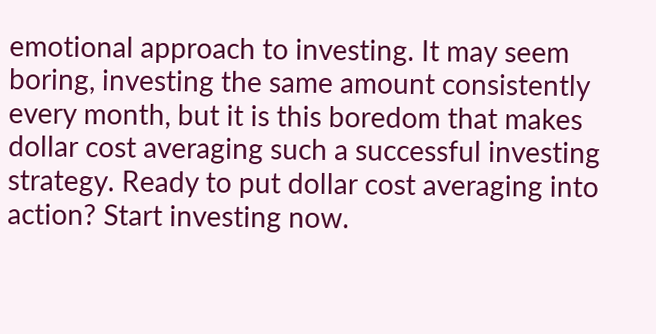emotional approach to investing. It may seem boring, investing the same amount consistently every month, but it is this boredom that makes dollar cost averaging such a successful investing strategy. Ready to put dollar cost averaging into action? Start investing now.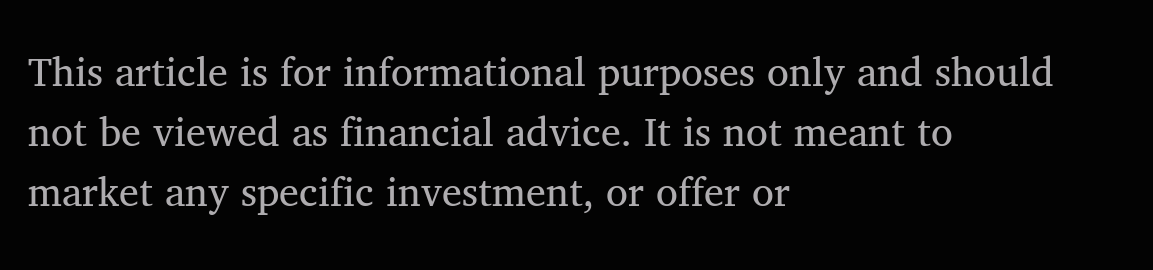This article is for informational purposes only and should not be viewed as financial advice. It is not meant to market any specific investment, or offer or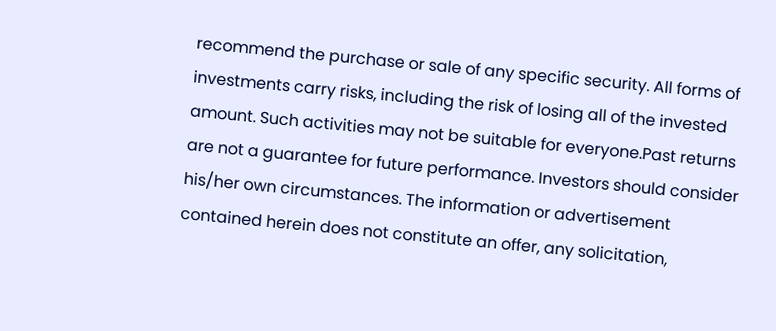recommend the purchase or sale of any specific security. All forms of investments carry risks, including the risk of losing all of the invested amount. Such activities may not be suitable for everyone.Past returns are not a guarantee for future performance. Investors should consider his/her own circumstances. The information or advertisement contained herein does not constitute an offer, any solicitation,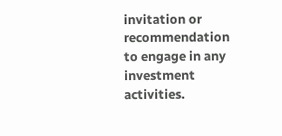invitation or recommendation to engage in any investment activities.